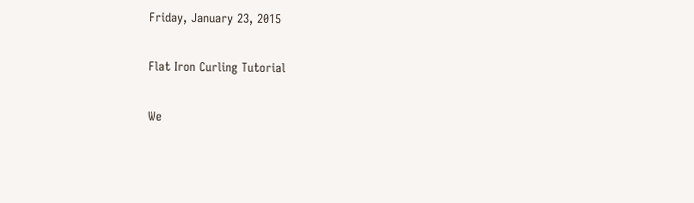Friday, January 23, 2015

Flat Iron Curling Tutorial

We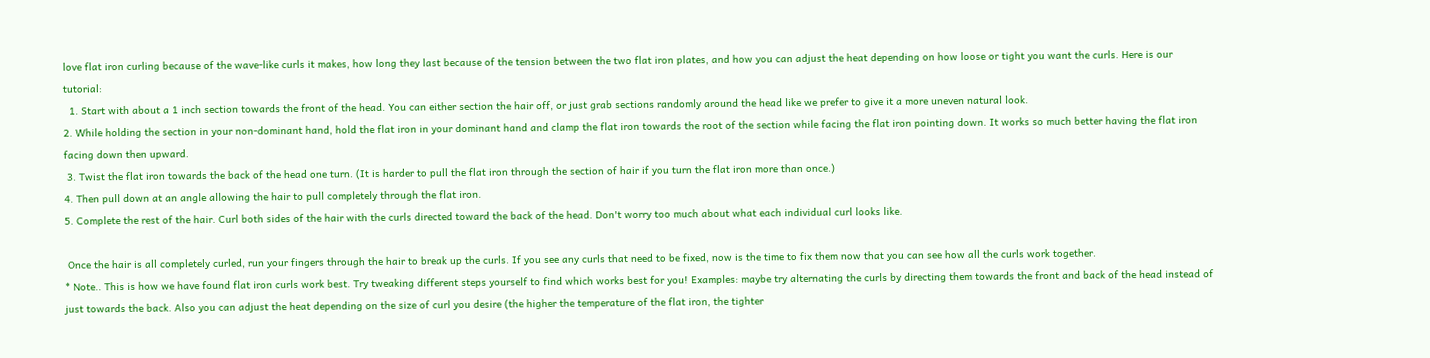love flat iron curling because of the wave-like curls it makes, how long they last because of the tension between the two flat iron plates, and how you can adjust the heat depending on how loose or tight you want the curls. Here is our tutorial:
  1. Start with about a 1 inch section towards the front of the head. You can either section the hair off, or just grab sections randomly around the head like we prefer to give it a more uneven natural look.
2. While holding the section in your non-dominant hand, hold the flat iron in your dominant hand and clamp the flat iron towards the root of the section while facing the flat iron pointing down. It works so much better having the flat iron facing down then upward.
 3. Twist the flat iron towards the back of the head one turn. (It is harder to pull the flat iron through the section of hair if you turn the flat iron more than once.)
4. Then pull down at an angle allowing the hair to pull completely through the flat iron.
5. Complete the rest of the hair. Curl both sides of the hair with the curls directed toward the back of the head. Don't worry too much about what each individual curl looks like.

 Once the hair is all completely curled, run your fingers through the hair to break up the curls. If you see any curls that need to be fixed, now is the time to fix them now that you can see how all the curls work together.
* Note.. This is how we have found flat iron curls work best. Try tweaking different steps yourself to find which works best for you! Examples: maybe try alternating the curls by directing them towards the front and back of the head instead of just towards the back. Also you can adjust the heat depending on the size of curl you desire (the higher the temperature of the flat iron, the tighter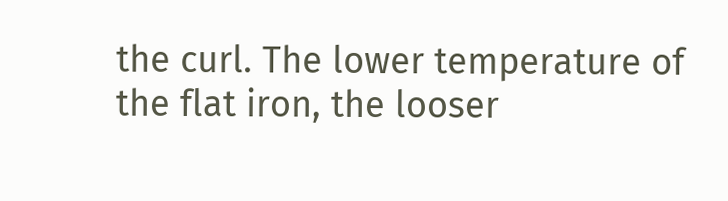the curl. The lower temperature of the flat iron, the looser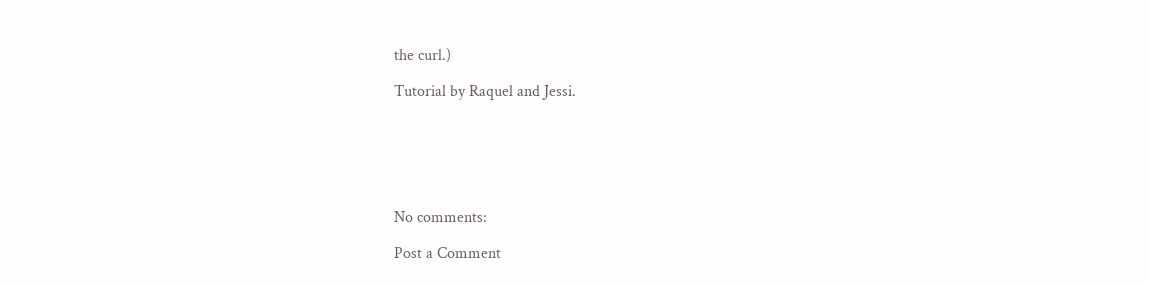the curl.)

Tutorial by Raquel and Jessi.






No comments:

Post a Comment